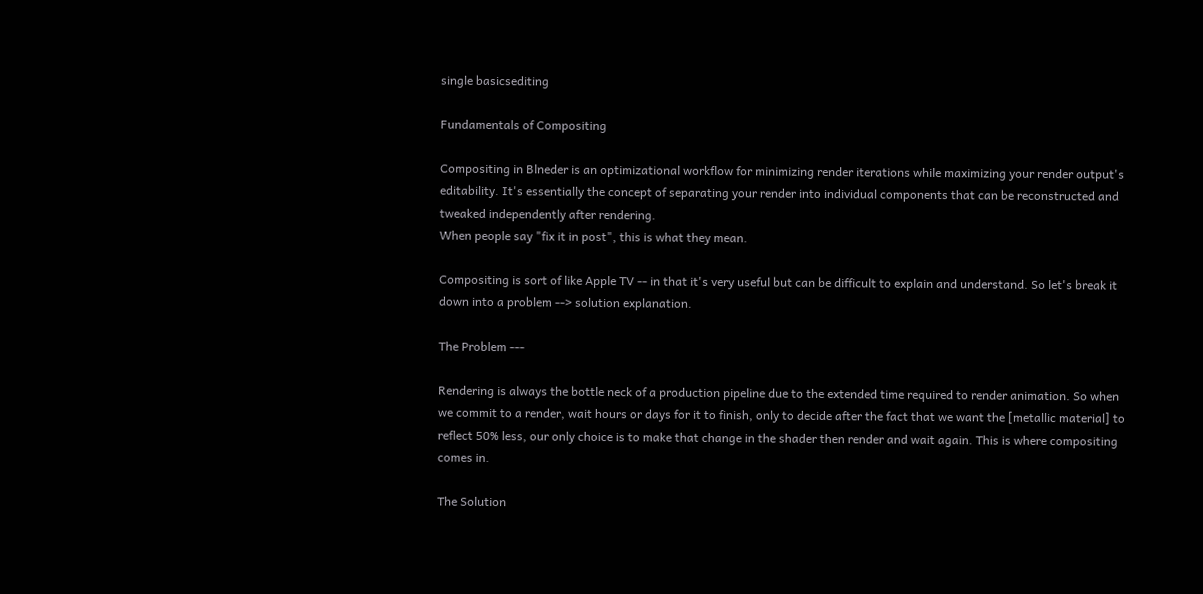single basicsediting

Fundamentals of Compositing

Compositing in Blneder is an optimizational workflow for minimizing render iterations while maximizing your render output's editability. It's essentially the concept of separating your render into individual components that can be reconstructed and tweaked independently after rendering.
When people say "fix it in post", this is what they mean.

Compositing is sort of like Apple TV -- in that it's very useful but can be difficult to explain and understand. So let's break it down into a problem --> solution explanation.

The Problem ---

Rendering is always the bottle neck of a production pipeline due to the extended time required to render animation. So when we commit to a render, wait hours or days for it to finish, only to decide after the fact that we want the [metallic material] to reflect 50% less, our only choice is to make that change in the shader then render and wait again. This is where compositing comes in.

The Solution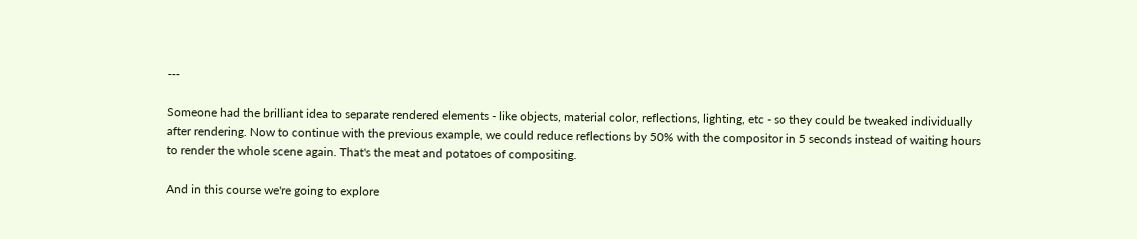---

Someone had the brilliant idea to separate rendered elements - like objects, material color, reflections, lighting, etc - so they could be tweaked individually after rendering. Now to continue with the previous example, we could reduce reflections by 50% with the compositor in 5 seconds instead of waiting hours to render the whole scene again. That's the meat and potatoes of compositing.

And in this course we're going to explore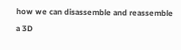how we can disassemble and reassemble a 3D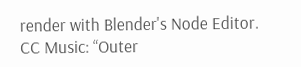render with Blender's Node Editor. CC Music: “Outer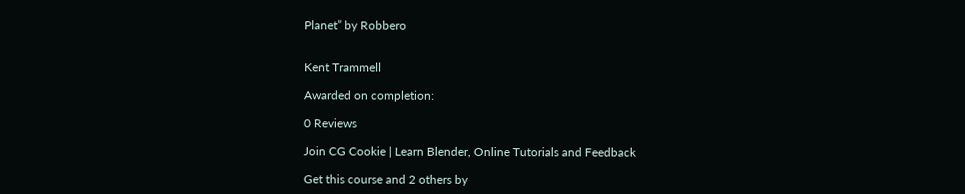Planet” by Robbero


Kent Trammell

Awarded on completion:

0 Reviews

Join CG Cookie | Learn Blender, Online Tutorials and Feedback

Get this course and 2 others by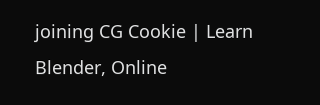joining CG Cookie | Learn Blender, Online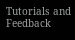Tutorials and Feedback